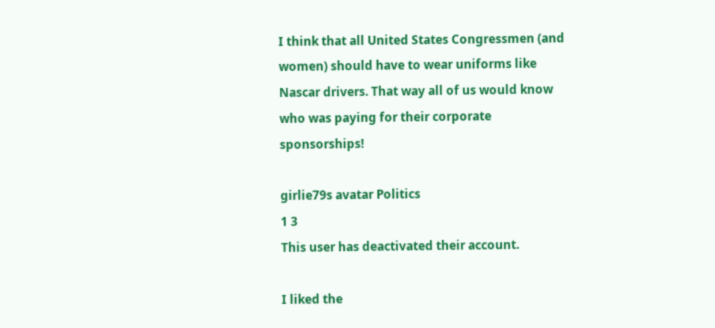I think that all United States Congressmen (and women) should have to wear uniforms like Nascar drivers. That way all of us would know who was paying for their corporate sponsorships!

girlie79s avatar Politics
1 3
This user has deactivated their account.

I liked the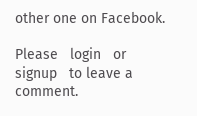other one on Facebook.

Please   login   or signup   to leave a comment.